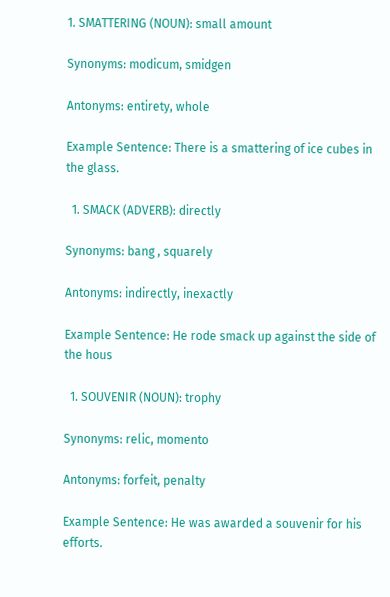1. SMATTERING (NOUN): small amount

Synonyms: modicum, smidgen

Antonyms: entirety, whole

Example Sentence: There is a smattering of ice cubes in the glass.

  1. SMACK (ADVERB): directly

Synonyms: bang , squarely

Antonyms: indirectly, inexactly

Example Sentence: He rode smack up against the side of the hous

  1. SOUVENIR (NOUN): trophy

Synonyms: relic, momento

Antonyms: forfeit, penalty

Example Sentence: He was awarded a souvenir for his efforts.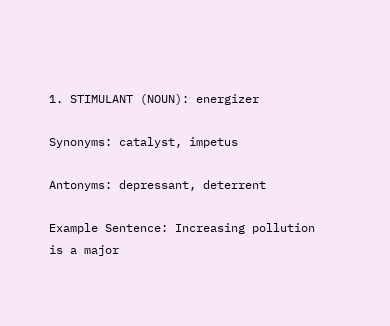1. STIMULANT (NOUN): energizer

Synonyms: catalyst, impetus

Antonyms: depressant, deterrent

Example Sentence: Increasing pollution is a major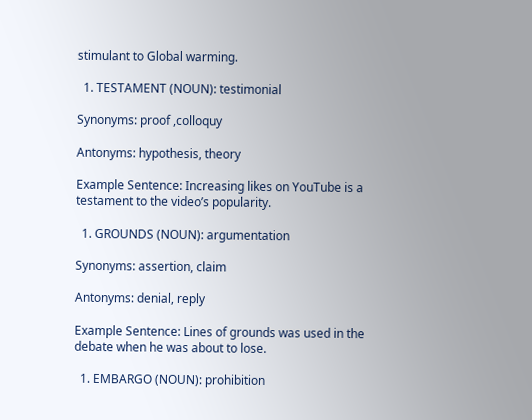stimulant to Global warming.

  1. TESTAMENT (NOUN): testimonial

Synonyms: proof ,colloquy

Antonyms: hypothesis, theory

Example Sentence: Increasing likes on YouTube is a testament to the video’s popularity.

  1. GROUNDS (NOUN): argumentation

Synonyms: assertion, claim

Antonyms: denial, reply

Example Sentence: Lines of grounds was used in the debate when he was about to lose.

  1. EMBARGO (NOUN): prohibition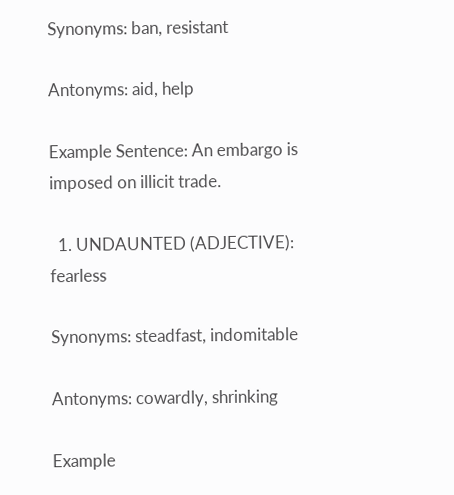Synonyms: ban, resistant

Antonyms: aid, help

Example Sentence: An embargo is imposed on illicit trade.

  1. UNDAUNTED (ADJECTIVE): fearless

Synonyms: steadfast, indomitable

Antonyms: cowardly, shrinking

Example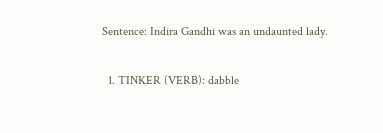Sentence: Indira Gandhi was an undaunted lady.

  1. TINKER (VERB): dabble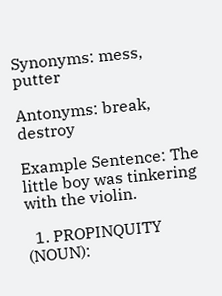Synonyms: mess, putter

Antonyms: break, destroy

Example Sentence: The little boy was tinkering with the violin.

  1. PROPINQUITY (NOUN):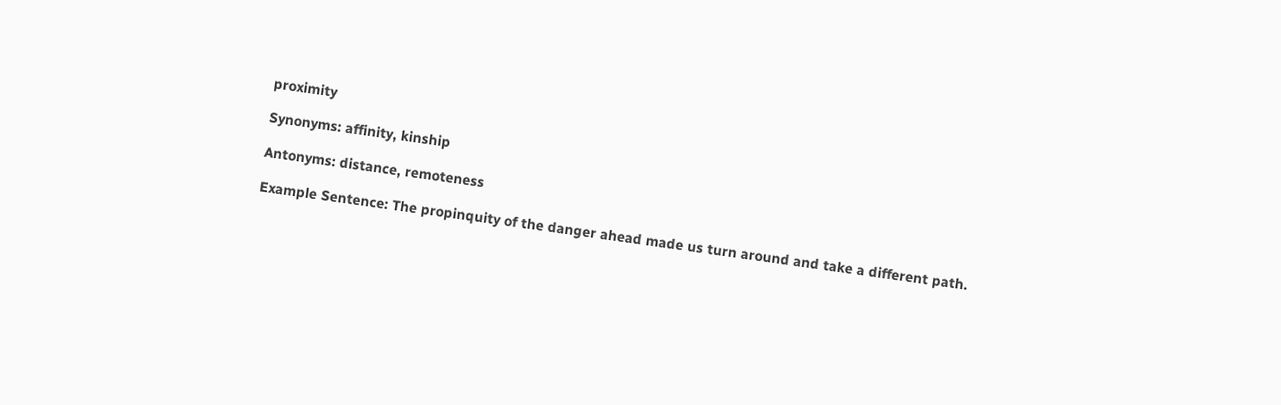proximity

Synonyms: affinity, kinship

Antonyms: distance, remoteness

Example Sentence: The propinquity of the danger ahead made us turn around and take a different path.